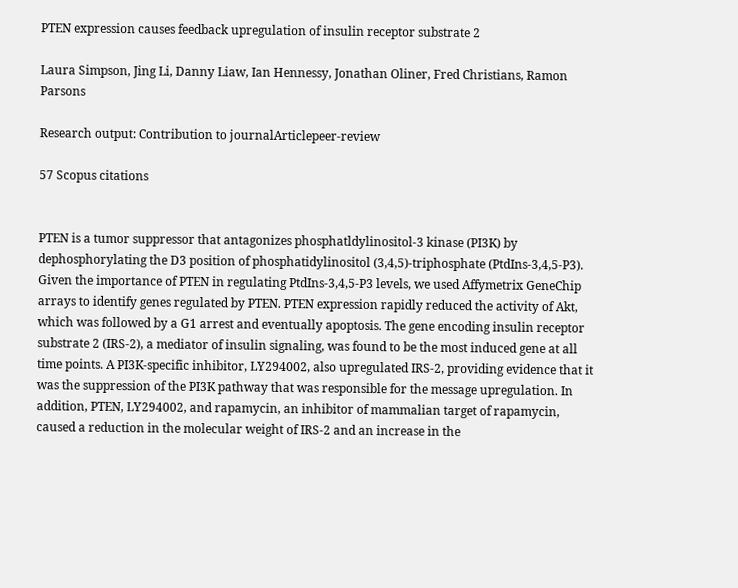PTEN expression causes feedback upregulation of insulin receptor substrate 2

Laura Simpson, Jing Li, Danny Liaw, Ian Hennessy, Jonathan Oliner, Fred Christians, Ramon Parsons

Research output: Contribution to journalArticlepeer-review

57 Scopus citations


PTEN is a tumor suppressor that antagonizes phosphatldylinositol-3 kinase (PI3K) by dephosphorylating the D3 position of phosphatidylinositol (3,4,5)-triphosphate (PtdIns-3,4,5-P3). Given the importance of PTEN in regulating PtdIns-3,4,5-P3 levels, we used Affymetrix GeneChip arrays to identify genes regulated by PTEN. PTEN expression rapidly reduced the activity of Akt, which was followed by a G1 arrest and eventually apoptosis. The gene encoding insulin receptor substrate 2 (IRS-2), a mediator of insulin signaling, was found to be the most induced gene at all time points. A PI3K-specific inhibitor, LY294002, also upregulated IRS-2, providing evidence that it was the suppression of the PI3K pathway that was responsible for the message upregulation. In addition, PTEN, LY294002, and rapamycin, an inhibitor of mammalian target of rapamycin, caused a reduction in the molecular weight of IRS-2 and an increase in the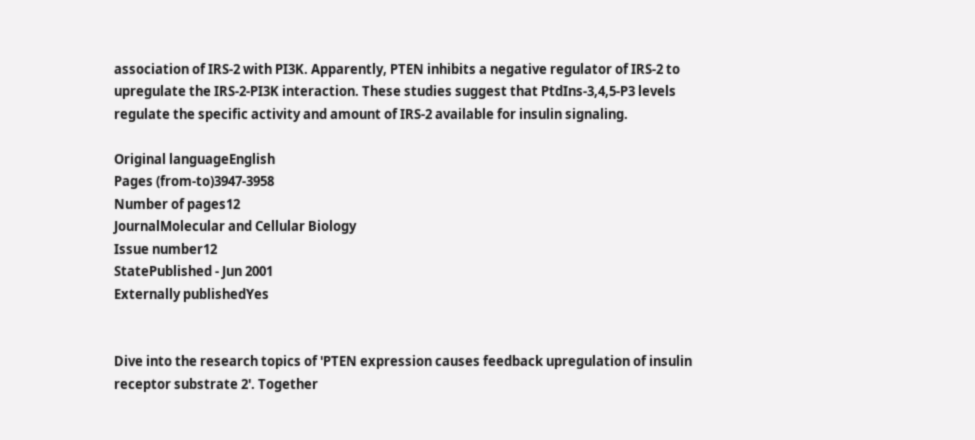association of IRS-2 with PI3K. Apparently, PTEN inhibits a negative regulator of IRS-2 to upregulate the IRS-2-PI3K interaction. These studies suggest that PtdIns-3,4,5-P3 levels regulate the specific activity and amount of IRS-2 available for insulin signaling.

Original languageEnglish
Pages (from-to)3947-3958
Number of pages12
JournalMolecular and Cellular Biology
Issue number12
StatePublished - Jun 2001
Externally publishedYes


Dive into the research topics of 'PTEN expression causes feedback upregulation of insulin receptor substrate 2'. Together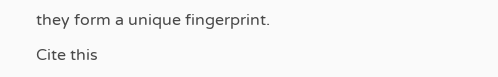they form a unique fingerprint.

Cite this